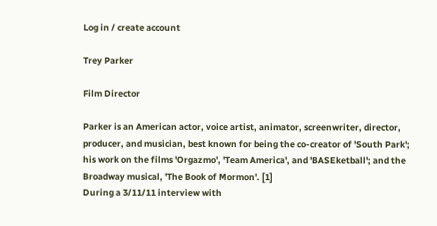Log in / create account

Trey Parker

Film Director

Parker is an American actor, voice artist, animator, screenwriter, director, producer, and musician, best known for being the co-creator of 'South Park'; his work on the films 'Orgazmo', 'Team America', and 'BASEketball'; and the Broadway musical, 'The Book of Mormon'. [1]
During a 3/11/11 interview with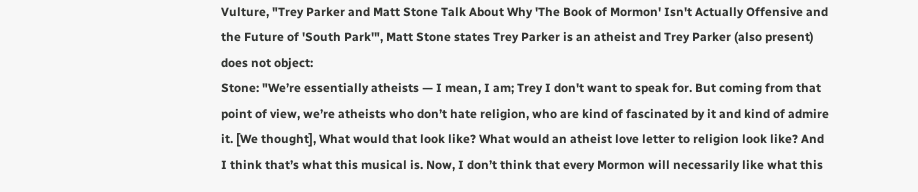Vulture, "Trey Parker and Matt Stone Talk About Why 'The Book of Mormon' Isn't Actually Offensive and the Future of 'South Park'", Matt Stone states Trey Parker is an atheist and Trey Parker (also present) does not object:
Stone: "We’re essentially atheists — I mean, I am; Trey I don't want to speak for. But coming from that point of view, we’re atheists who don’t hate religion, who are kind of fascinated by it and kind of admire it. [We thought], What would that look like? What would an atheist love letter to religion look like? And I think that’s what this musical is. Now, I don’t think that every Mormon will necessarily like what this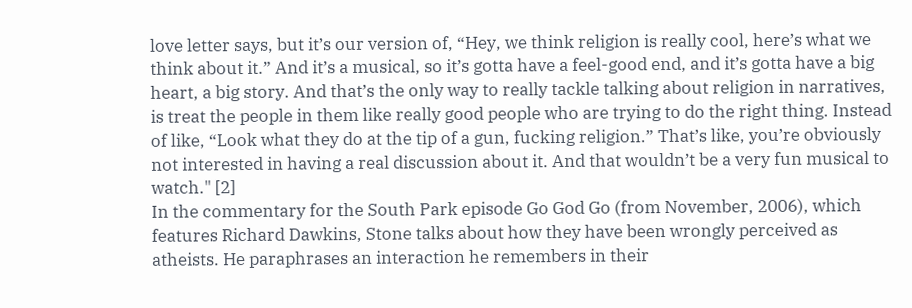love letter says, but it’s our version of, “Hey, we think religion is really cool, here’s what we think about it.” And it’s a musical, so it’s gotta have a feel-good end, and it’s gotta have a big heart, a big story. And that’s the only way to really tackle talking about religion in narratives, is treat the people in them like really good people who are trying to do the right thing. Instead of like, “Look what they do at the tip of a gun, fucking religion.” That’s like, you’re obviously not interested in having a real discussion about it. And that wouldn’t be a very fun musical to watch." [2]
In the commentary for the South Park episode Go God Go (from November, 2006), which features Richard Dawkins, Stone talks about how they have been wrongly perceived as atheists. He paraphrases an interaction he remembers in their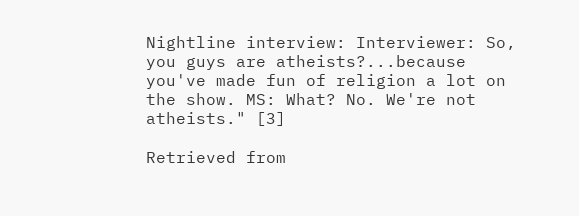Nightline interview: Interviewer: So, you guys are atheists?...because you've made fun of religion a lot on the show. MS: What? No. We're not atheists." [3]

Retrieved from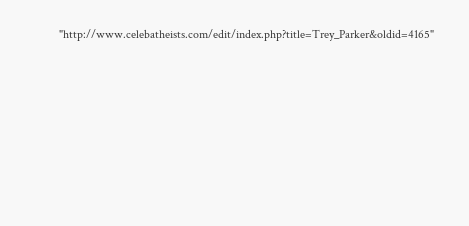"http://www.celebatheists.com/edit/index.php?title=Trey_Parker&oldid=4165"